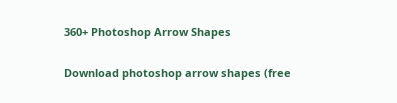360+ Photoshop Arrow Shapes

Download photoshop arrow shapes (free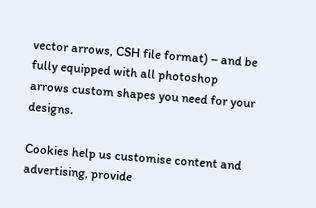vector arrows, CSH file format) – and be fully equipped with all photoshop arrows custom shapes you need for your designs.

Cookies help us customise content and advertising, provide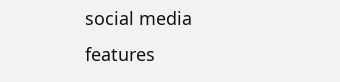social media features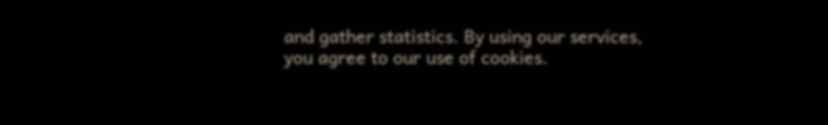and gather statistics. By using our services, you agree to our use of cookies.